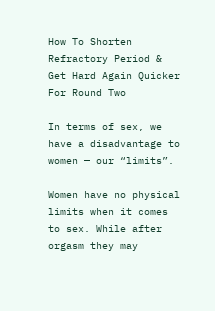How To Shorten Refractory Period & Get Hard Again Quicker For Round Two

In terms of sex, we have a disadvantage to women — our “limits”.

Women have no physical limits when it comes to sex. While after orgasm they may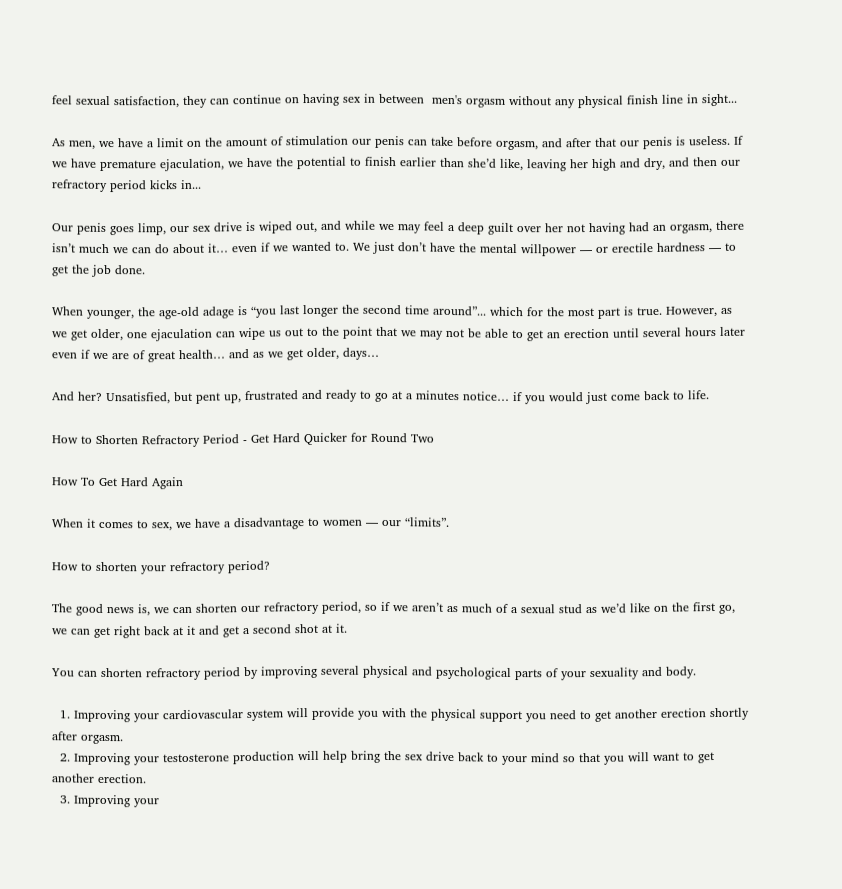feel sexual satisfaction, they can continue on having sex in between  men's orgasm without any physical finish line in sight...

As men, we have a limit on the amount of stimulation our penis can take before orgasm, and after that our penis is useless. If we have premature ejaculation, we have the potential to finish earlier than she’d like, leaving her high and dry, and then our refractory period kicks in...

Our penis goes limp, our sex drive is wiped out, and while we may feel a deep guilt over her not having had an orgasm, there isn’t much we can do about it… even if we wanted to. We just don’t have the mental willpower — or erectile hardness — to get the job done.

When younger, the age-old adage is “you last longer the second time around”... which for the most part is true. However, as we get older, one ejaculation can wipe us out to the point that we may not be able to get an erection until several hours later even if we are of great health… and as we get older, days…

And her? Unsatisfied, but pent up, frustrated and ready to go at a minutes notice… if you would just come back to life.

How to Shorten Refractory Period - Get Hard Quicker for Round Two

How To Get Hard Again

When it comes to sex, we have a disadvantage to women — our “limits”.

How to shorten your refractory period?

The good news is, we can shorten our refractory period, so if we aren’t as much of a sexual stud as we’d like on the first go, we can get right back at it and get a second shot at it.

You can shorten refractory period by improving several physical and psychological parts of your sexuality and body.

  1. Improving your cardiovascular system will provide you with the physical support you need to get another erection shortly after orgasm.
  2. Improving your testosterone production will help bring the sex drive back to your mind so that you will want to get another erection.
  3. Improving your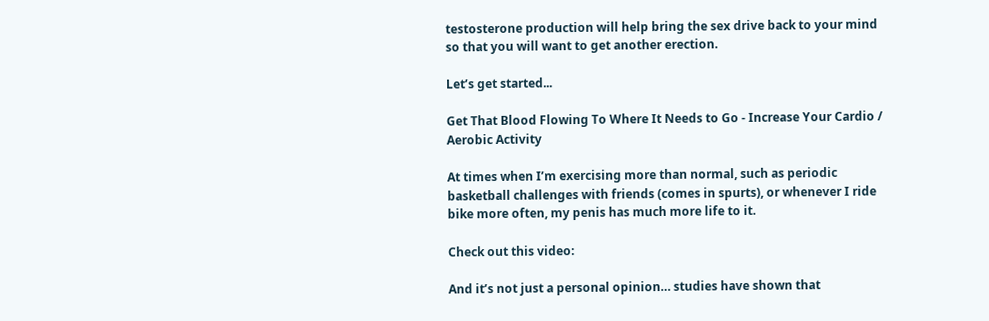testosterone production will help bring the sex drive back to your mind so that you will want to get another erection.

Let’s get started...

Get That Blood Flowing To Where It Needs to Go - Increase Your Cardio / Aerobic Activity

At times when I’m exercising more than normal, such as periodic basketball challenges with friends (comes in spurts), or whenever I ride bike more often, my penis has much more life to it.

Check out this video:

And it’s not just a personal opinion… studies have shown that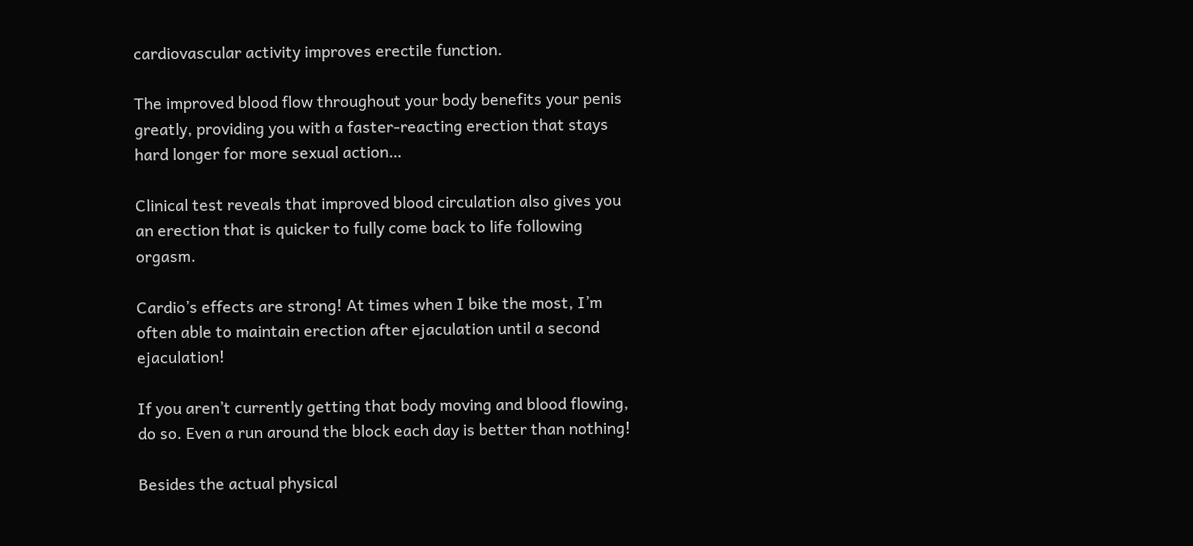cardiovascular activity improves erectile function.

The improved blood flow throughout your body benefits your penis greatly, providing you with a faster-reacting erection that stays hard longer for more sexual action…

Clinical test reveals that improved blood circulation also gives you an erection that is quicker to fully come back to life following orgasm.

Cardio’s effects are strong! At times when I bike the most, I’m often able to maintain erection after ejaculation until a second ejaculation!

If you aren’t currently getting that body moving and blood flowing, do so. Even a run around the block each day is better than nothing!

Besides the actual physical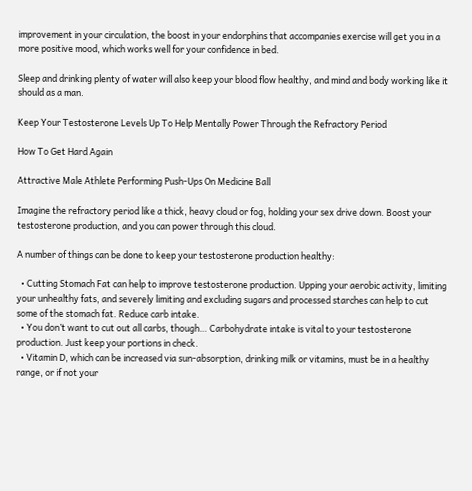improvement in your circulation, the boost in your endorphins that accompanies exercise will get you in a more positive mood, which works well for your confidence in bed.

Sleep and drinking plenty of water will also keep your blood flow healthy, and mind and body working like it should as a man.

Keep Your Testosterone Levels Up To Help Mentally Power Through the Refractory Period

How To Get Hard Again

Attractive Male Athlete Performing Push-Ups On Medicine Ball

Imagine the refractory period like a thick, heavy cloud or fog, holding your sex drive down. Boost your testosterone production, and you can power through this cloud.

A number of things can be done to keep your testosterone production healthy:

  • Cutting Stomach Fat can help to improve testosterone production. Upping your aerobic activity, limiting your unhealthy fats, and severely limiting and excluding sugars and processed starches can help to cut some of the stomach fat. Reduce carb intake.
  • You don’t want to cut out all carbs, though… Carbohydrate intake is vital to your testosterone production. Just keep your portions in check.
  • Vitamin D, which can be increased via sun-absorption, drinking milk or vitamins, must be in a healthy range, or if not your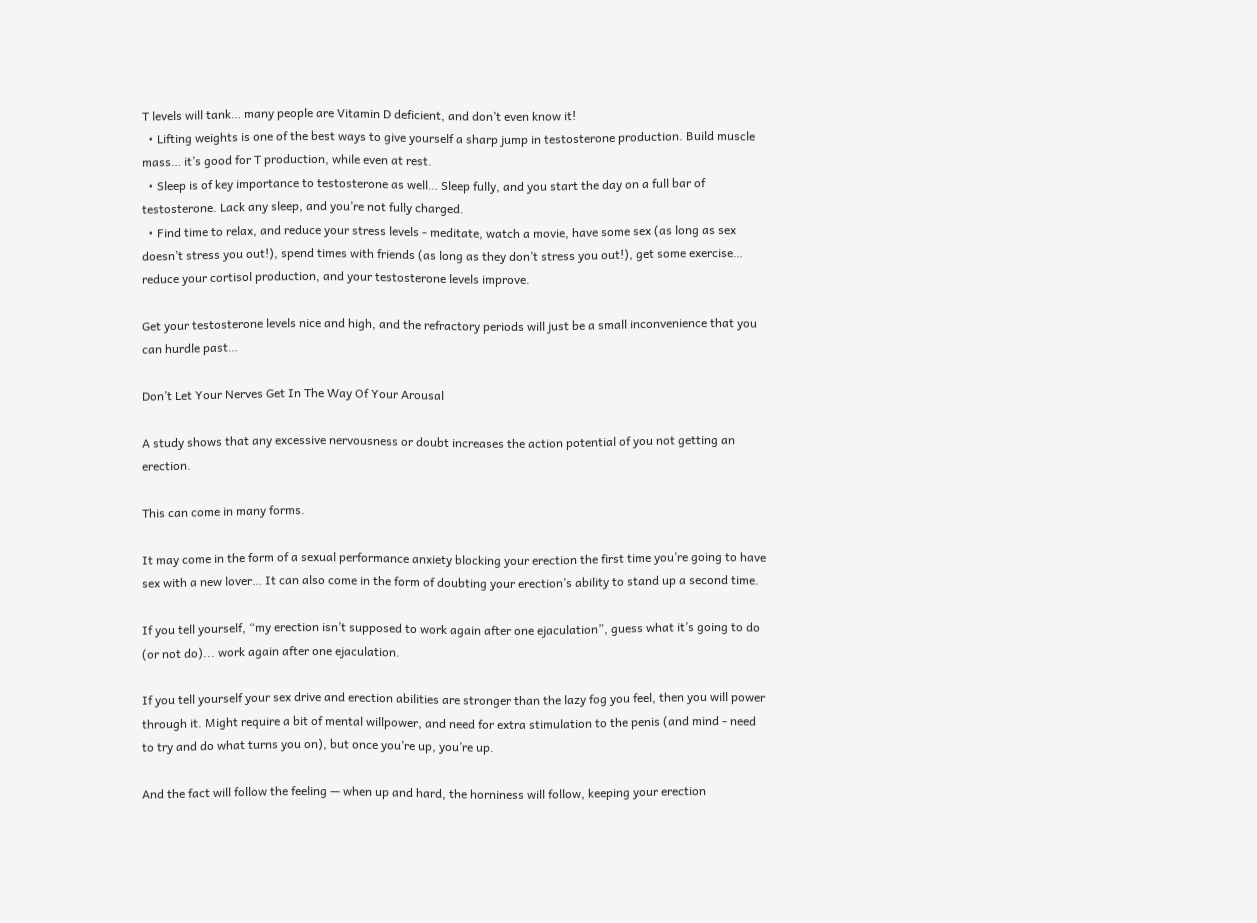T levels will tank… many people are Vitamin D deficient, and don’t even know it!
  • Lifting weights is one of the best ways to give yourself a sharp jump in testosterone production. Build muscle mass… it’s good for T production, while even at rest.
  • Sleep is of key importance to testosterone as well… Sleep fully, and you start the day on a full bar of testosterone. Lack any sleep, and you’re not fully charged.
  • Find time to relax, and reduce your stress levels - meditate, watch a movie, have some sex (as long as sex doesn’t stress you out!), spend times with friends (as long as they don’t stress you out!), get some exercise… reduce your cortisol production, and your testosterone levels improve.

Get your testosterone levels nice and high, and the refractory periods will just be a small inconvenience that you can hurdle past…

Don’t Let Your Nerves Get In The Way Of Your Arousal

A study shows that any excessive nervousness or doubt increases the action potential of you not getting an erection.

This can come in many forms.

It may come in the form of a sexual performance anxiety blocking your erection the first time you’re going to have sex with a new lover… It can also come in the form of doubting your erection’s ability to stand up a second time.

If you tell yourself, “my erection isn’t supposed to work again after one ejaculation”, guess what it’s going to do (or not do)... work again after one ejaculation.

If you tell yourself your sex drive and erection abilities are stronger than the lazy fog you feel, then you will power through it. Might require a bit of mental willpower, and need for extra stimulation to the penis (and mind - need to try and do what turns you on), but once you’re up, you’re up.

And the fact will follow the feeling — when up and hard, the horniness will follow, keeping your erection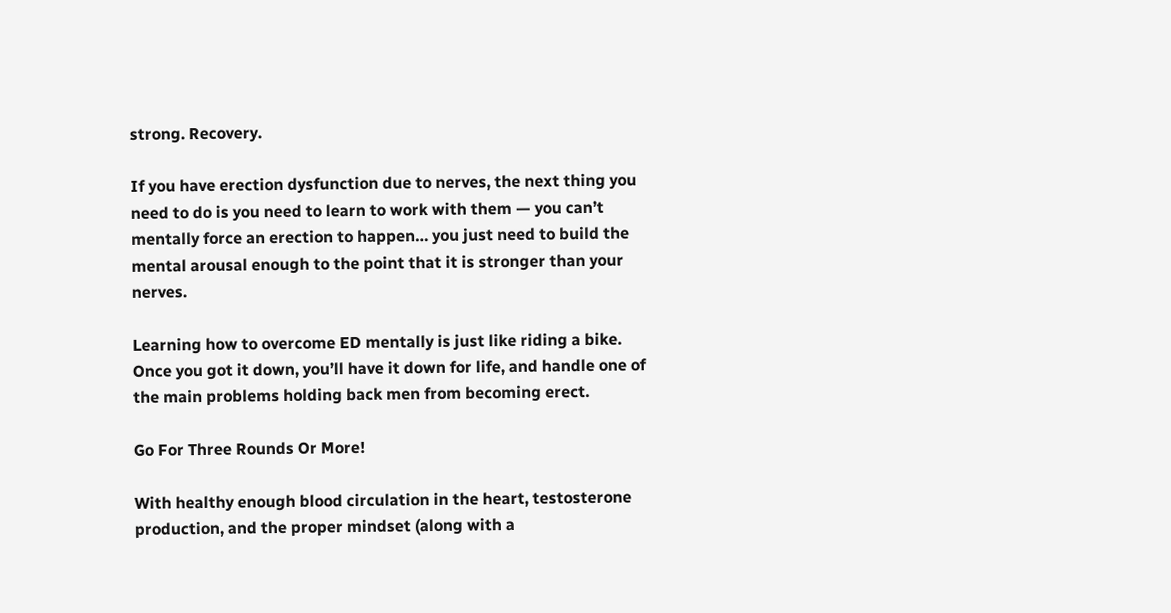strong. Recovery.

If you have erection dysfunction due to nerves, the next thing you need to do is you need to learn to work with them — you can’t mentally force an erection to happen… you just need to build the mental arousal enough to the point that it is stronger than your nerves.

Learning how to overcome ED mentally is just like riding a bike. Once you got it down, you’ll have it down for life, and handle one of the main problems holding back men from becoming erect.

Go For Three Rounds Or More!

With healthy enough blood circulation in the heart, testosterone production, and the proper mindset (along with a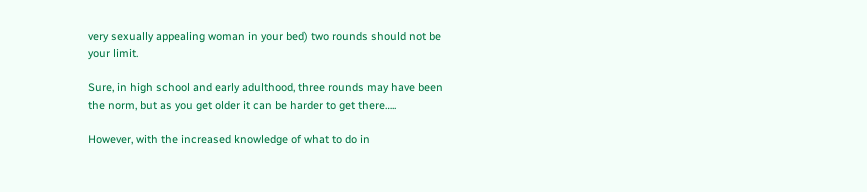very sexually appealing woman in your bed) two rounds should not be your limit.

Sure, in high school and early adulthood, three rounds may have been the norm, but as you get older it can be harder to get there…..

However, with the increased knowledge of what to do in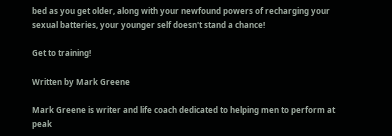bed as you get older, along with your newfound powers of recharging your sexual batteries, your younger self doesn't stand a chance!

Get to training!

Written by Mark Greene

Mark Greene is writer and life coach dedicated to helping men to perform at peak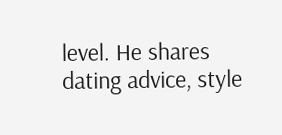level. He shares dating advice, style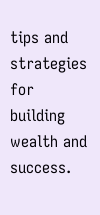tips and strategies for building wealth and success.